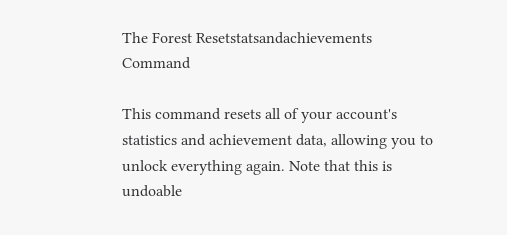The Forest Resetstatsandachievements Command

This command resets all of your account's statistics and achievement data, allowing you to unlock everything again. Note that this is undoable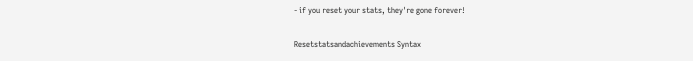- if you reset your stats, they're gone forever!

Resetstatsandachievements Syntax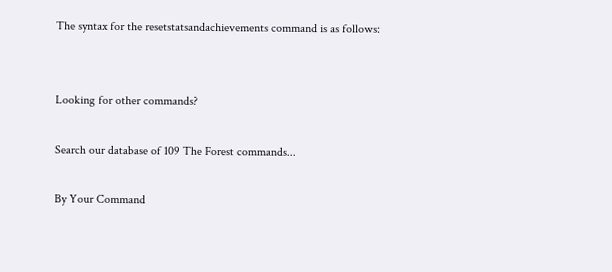The syntax for the resetstatsandachievements command is as follows:


Looking for other commands?

Search our database of 109 The Forest commands...

By Your Command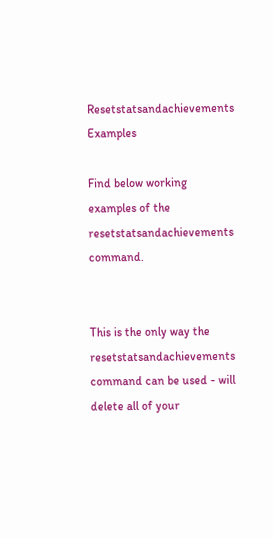Resetstatsandachievements Examples

Find below working examples of the resetstatsandachievements command.


This is the only way the resetstatsandachievements command can be used - will delete all of your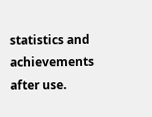statistics and achievements after use.